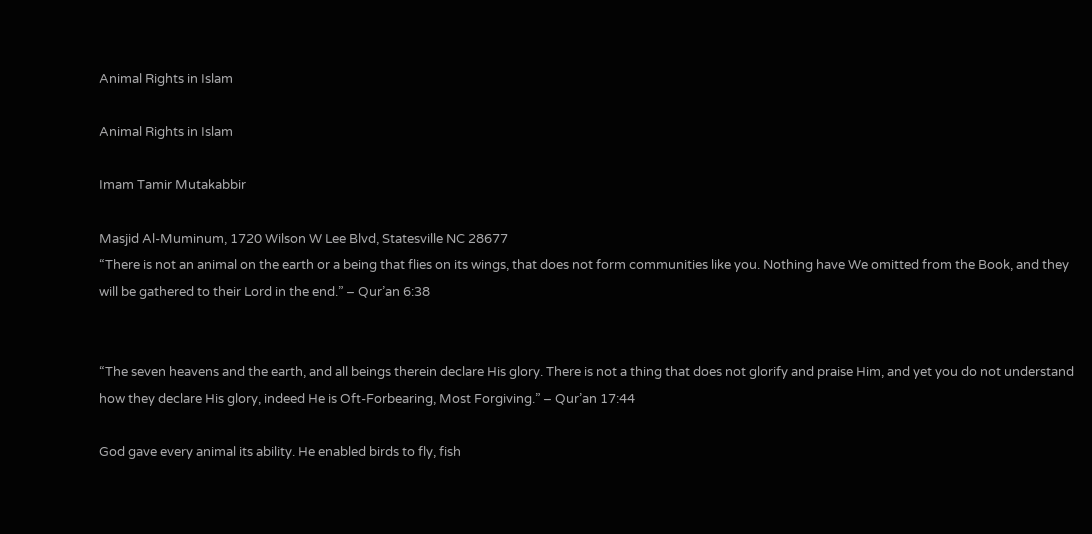Animal Rights in Islam

Animal Rights in Islam

Imam Tamir Mutakabbir

Masjid Al-Muminum, 1720 Wilson W Lee Blvd, Statesville NC 28677
“There is not an animal on the earth or a being that flies on its wings, that does not form communities like you. Nothing have We omitted from the Book, and they will be gathered to their Lord in the end.” – Qur’an 6:38


“The seven heavens and the earth, and all beings therein declare His glory. There is not a thing that does not glorify and praise Him, and yet you do not understand how they declare His glory, indeed He is Oft-Forbearing, Most Forgiving.” – Qur’an 17:44

God gave every animal its ability. He enabled birds to fly, fish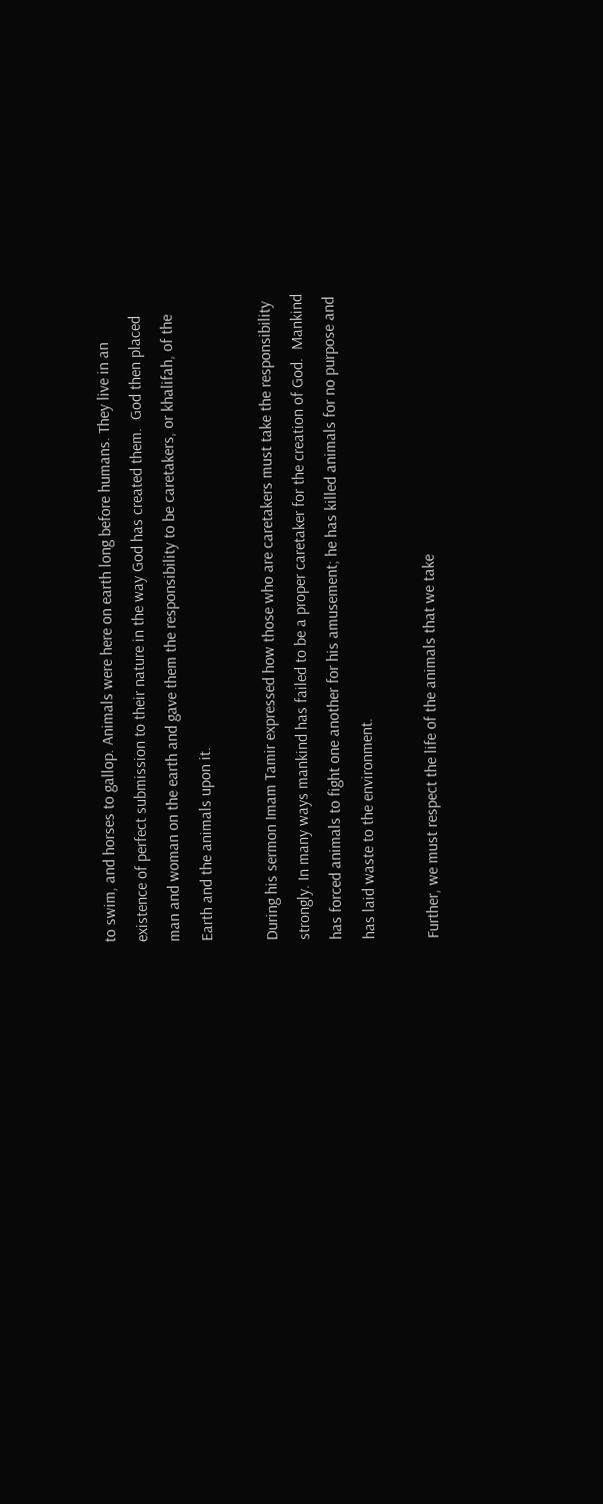to swim, and horses to gallop. Animals were here on earth long before humans. They live in an existence of perfect submission to their nature in the way God has created them.  God then placed man and woman on the earth and gave them the responsibility to be caretakers, or khalifah, of the Earth and the animals upon it.

During his sermon Imam Tamir expressed how those who are caretakers must take the responsibility strongly. In many ways mankind has failed to be a proper caretaker for the creation of God.  Mankind has forced animals to fight one another for his amusement; he has killed animals for no purpose and has laid waste to the environment.

Further, we must respect the life of the animals that we take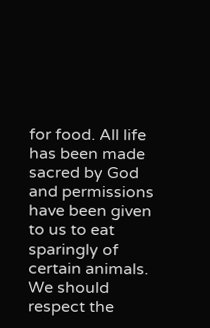for food. All life has been made sacred by God and permissions have been given to us to eat sparingly of certain animals.  We should respect the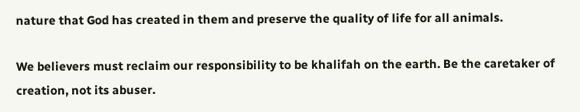nature that God has created in them and preserve the quality of life for all animals.

We believers must reclaim our responsibility to be khalifah on the earth. Be the caretaker of creation, not its abuser.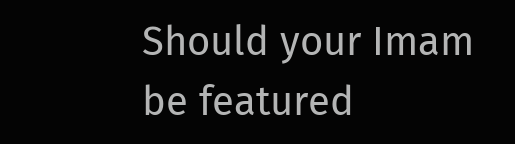Should your Imam be featured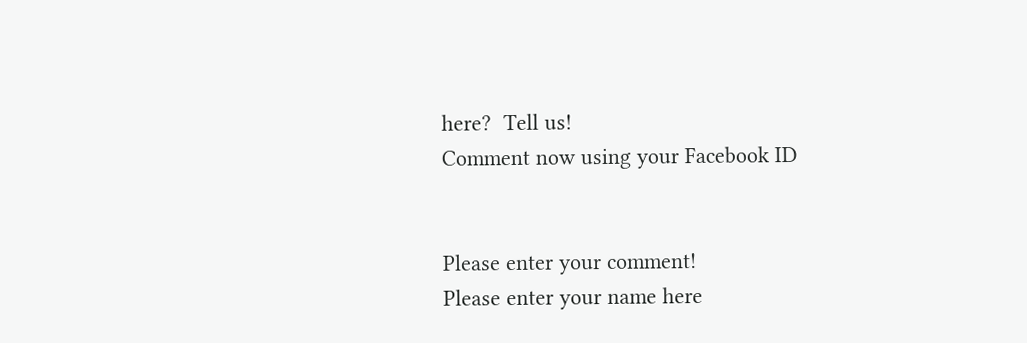here?  Tell us!
Comment now using your Facebook ID


Please enter your comment!
Please enter your name here